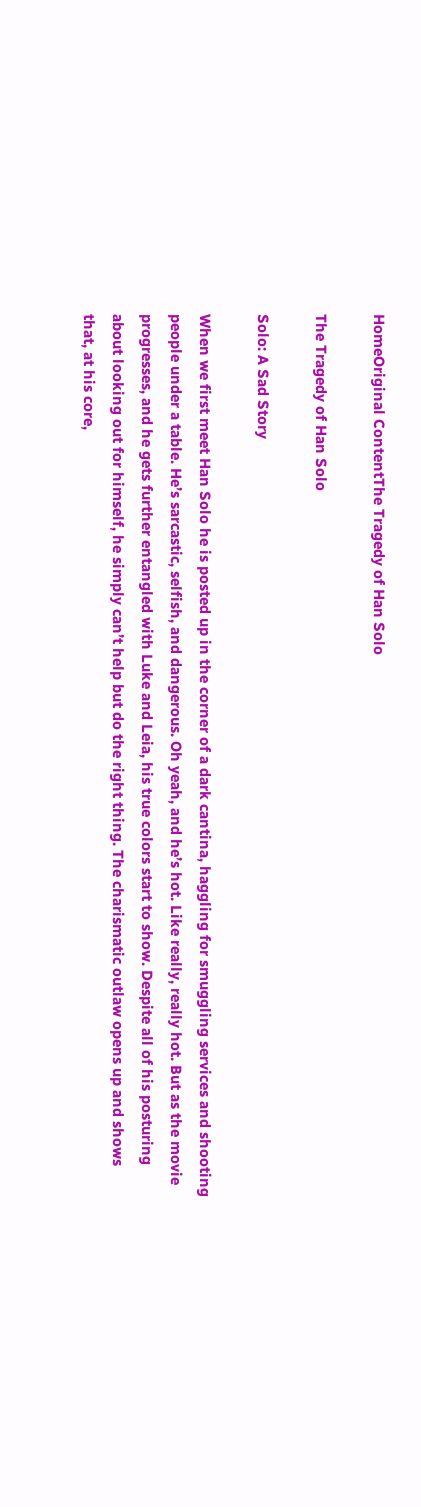HomeOriginal ContentThe Tragedy of Han Solo

The Tragedy of Han Solo

Solo: A Sad Story

When we first meet Han Solo he is posted up in the corner of a dark cantina, haggling for smuggling services and shooting people under a table. He’s sarcastic, selfish, and dangerous. Oh yeah, and he’s hot. Like really, really hot. But as the movie progresses, and he gets further entangled with Luke and Leia, his true colors start to show. Despite all of his posturing about looking out for himself, he simply can’t help but do the right thing. The charismatic outlaw opens up and shows that, at his core,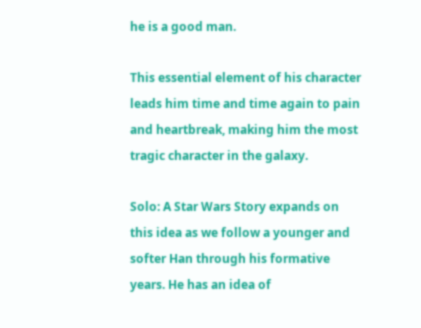he is a good man.

This essential element of his character leads him time and time again to pain and heartbreak, making him the most tragic character in the galaxy.

Solo: A Star Wars Story expands on this idea as we follow a younger and softer Han through his formative years. He has an idea of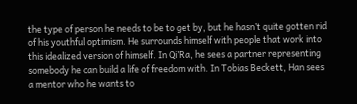the type of person he needs to be to get by, but he hasn’t quite gotten rid of his youthful optimism. He surrounds himself with people that work into this idealized version of himself. In Qi’Ra, he sees a partner representing somebody he can build a life of freedom with. In Tobias Beckett, Han sees a mentor who he wants to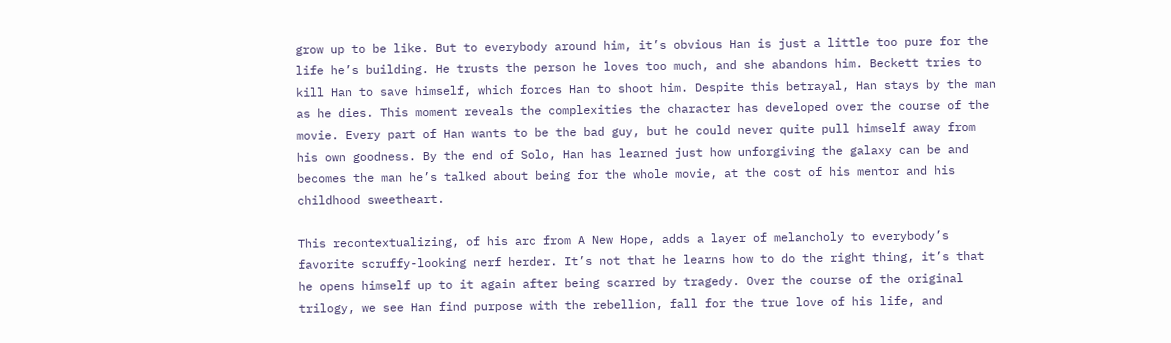grow up to be like. But to everybody around him, it’s obvious Han is just a little too pure for the life he’s building. He trusts the person he loves too much, and she abandons him. Beckett tries to kill Han to save himself, which forces Han to shoot him. Despite this betrayal, Han stays by the man as he dies. This moment reveals the complexities the character has developed over the course of the movie. Every part of Han wants to be the bad guy, but he could never quite pull himself away from his own goodness. By the end of Solo, Han has learned just how unforgiving the galaxy can be and becomes the man he’s talked about being for the whole movie, at the cost of his mentor and his childhood sweetheart.

This recontextualizing, of his arc from A New Hope, adds a layer of melancholy to everybody’s favorite scruffy-looking nerf herder. It’s not that he learns how to do the right thing, it’s that he opens himself up to it again after being scarred by tragedy. Over the course of the original trilogy, we see Han find purpose with the rebellion, fall for the true love of his life, and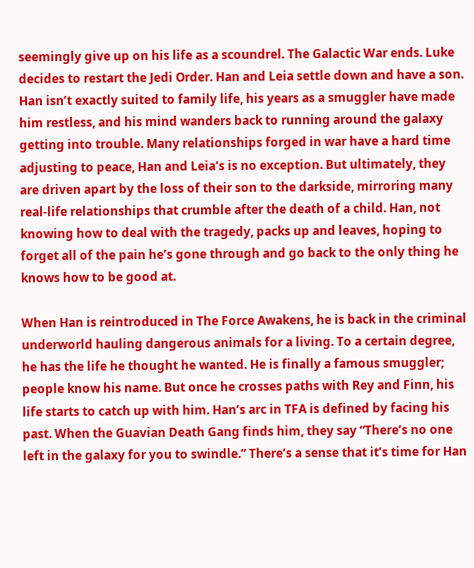seemingly give up on his life as a scoundrel. The Galactic War ends. Luke decides to restart the Jedi Order. Han and Leia settle down and have a son. Han isn’t exactly suited to family life, his years as a smuggler have made him restless, and his mind wanders back to running around the galaxy getting into trouble. Many relationships forged in war have a hard time adjusting to peace, Han and Leia’s is no exception. But ultimately, they are driven apart by the loss of their son to the darkside, mirroring many real-life relationships that crumble after the death of a child. Han, not knowing how to deal with the tragedy, packs up and leaves, hoping to forget all of the pain he’s gone through and go back to the only thing he knows how to be good at.

When Han is reintroduced in The Force Awakens, he is back in the criminal underworld hauling dangerous animals for a living. To a certain degree, he has the life he thought he wanted. He is finally a famous smuggler; people know his name. But once he crosses paths with Rey and Finn, his life starts to catch up with him. Han’s arc in TFA is defined by facing his past. When the Guavian Death Gang finds him, they say “There’s no one left in the galaxy for you to swindle.” There’s a sense that it’s time for Han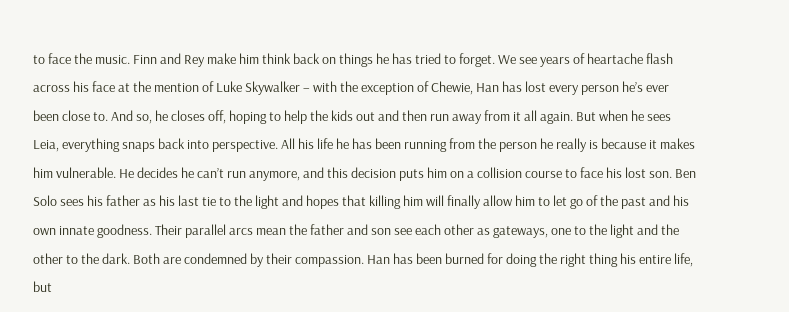to face the music. Finn and Rey make him think back on things he has tried to forget. We see years of heartache flash across his face at the mention of Luke Skywalker – with the exception of Chewie, Han has lost every person he’s ever been close to. And so, he closes off, hoping to help the kids out and then run away from it all again. But when he sees Leia, everything snaps back into perspective. All his life he has been running from the person he really is because it makes him vulnerable. He decides he can’t run anymore, and this decision puts him on a collision course to face his lost son. Ben Solo sees his father as his last tie to the light and hopes that killing him will finally allow him to let go of the past and his own innate goodness. Their parallel arcs mean the father and son see each other as gateways, one to the light and the other to the dark. Both are condemned by their compassion. Han has been burned for doing the right thing his entire life, but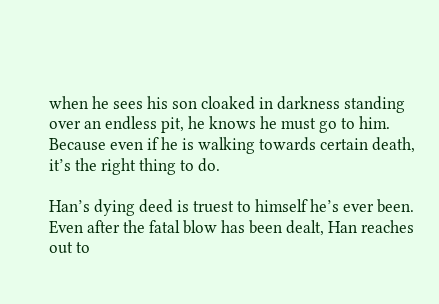when he sees his son cloaked in darkness standing over an endless pit, he knows he must go to him. Because even if he is walking towards certain death, it’s the right thing to do.

Han’s dying deed is truest to himself he’s ever been. Even after the fatal blow has been dealt, Han reaches out to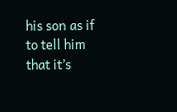his son as if to tell him that it’s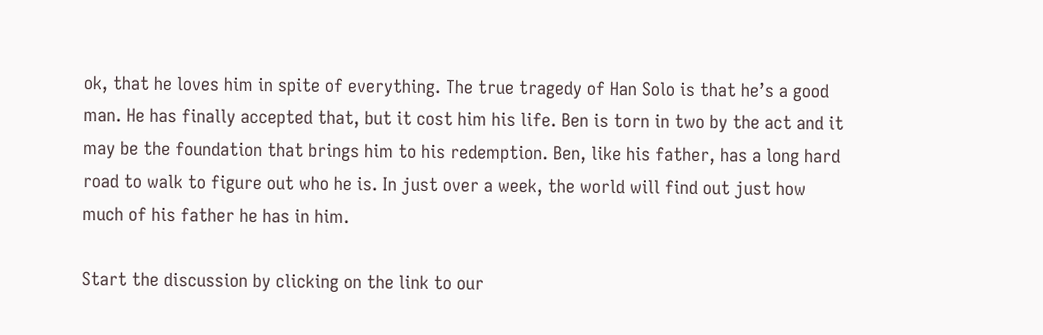ok, that he loves him in spite of everything. The true tragedy of Han Solo is that he’s a good man. He has finally accepted that, but it cost him his life. Ben is torn in two by the act and it may be the foundation that brings him to his redemption. Ben, like his father, has a long hard road to walk to figure out who he is. In just over a week, the world will find out just how much of his father he has in him.

Start the discussion by clicking on the link to our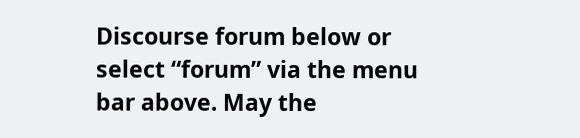Discourse forum below or select “forum” via the menu bar above. May the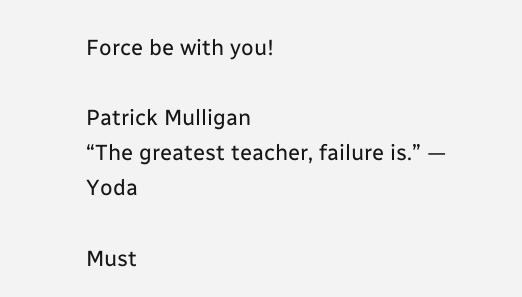Force be with you!

Patrick Mulligan
“The greatest teacher, failure is.” — Yoda

Must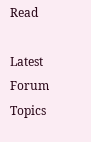Read

Latest Forum Topics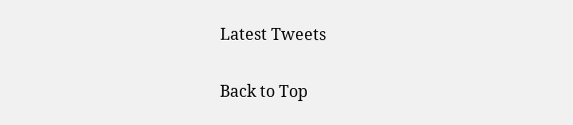Latest Tweets

Back to Top